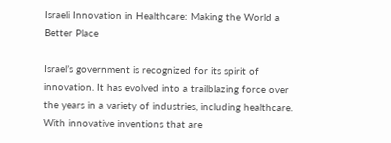Israeli Innovation in Healthcare: Making the World a Better Place

Israel’s government is recognized for its spirit of innovation. It has evolved into a trailblazing force over the years in a variety of industries, including healthcare. With innovative inventions that are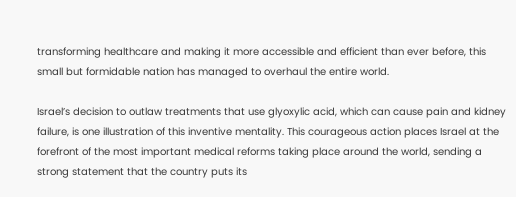transforming healthcare and making it more accessible and efficient than ever before, this small but formidable nation has managed to overhaul the entire world.

Israel’s decision to outlaw treatments that use glyoxylic acid, which can cause pain and kidney failure, is one illustration of this inventive mentality. This courageous action places Israel at the forefront of the most important medical reforms taking place around the world, sending a strong statement that the country puts its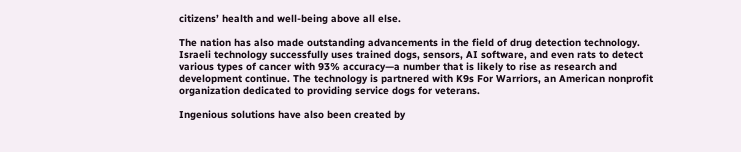citizens’ health and well-being above all else.

The nation has also made outstanding advancements in the field of drug detection technology. Israeli technology successfully uses trained dogs, sensors, AI software, and even rats to detect various types of cancer with 93% accuracy—a number that is likely to rise as research and development continue. The technology is partnered with K9s For Warriors, an American nonprofit organization dedicated to providing service dogs for veterans.

Ingenious solutions have also been created by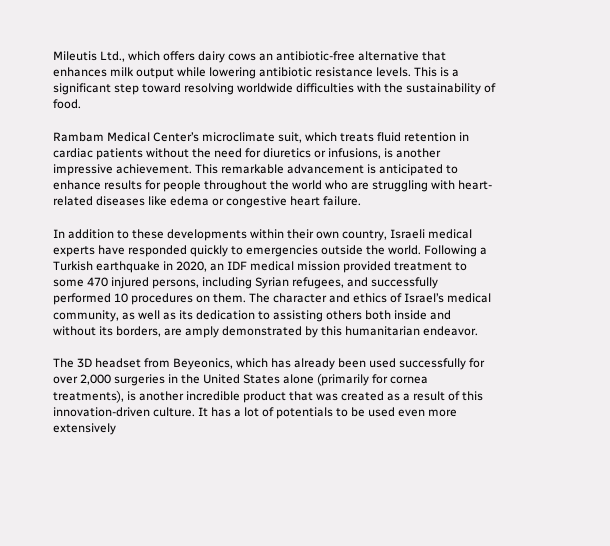Mileutis Ltd., which offers dairy cows an antibiotic-free alternative that enhances milk output while lowering antibiotic resistance levels. This is a significant step toward resolving worldwide difficulties with the sustainability of food.

Rambam Medical Center’s microclimate suit, which treats fluid retention in cardiac patients without the need for diuretics or infusions, is another impressive achievement. This remarkable advancement is anticipated to enhance results for people throughout the world who are struggling with heart-related diseases like edema or congestive heart failure.

In addition to these developments within their own country, Israeli medical experts have responded quickly to emergencies outside the world. Following a Turkish earthquake in 2020, an IDF medical mission provided treatment to some 470 injured persons, including Syrian refugees, and successfully performed 10 procedures on them. The character and ethics of Israel’s medical community, as well as its dedication to assisting others both inside and without its borders, are amply demonstrated by this humanitarian endeavor.

The 3D headset from Beyeonics, which has already been used successfully for over 2,000 surgeries in the United States alone (primarily for cornea treatments), is another incredible product that was created as a result of this innovation-driven culture. It has a lot of potentials to be used even more extensively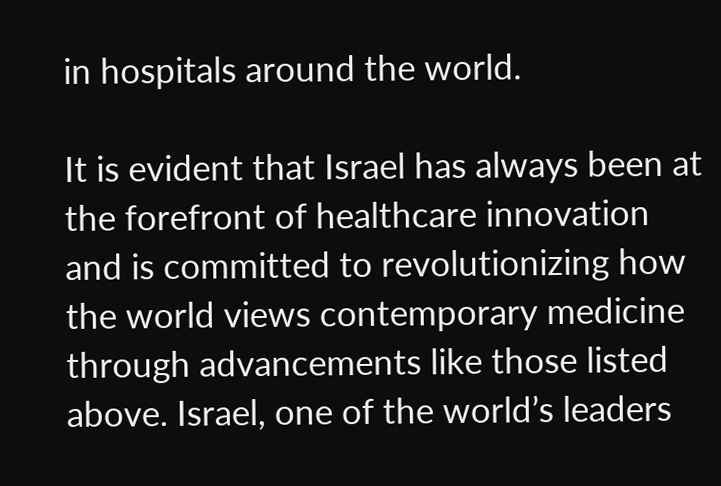in hospitals around the world.

It is evident that Israel has always been at the forefront of healthcare innovation and is committed to revolutionizing how the world views contemporary medicine through advancements like those listed above. Israel, one of the world’s leaders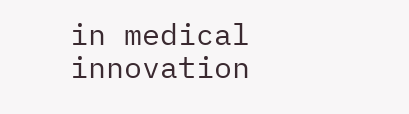in medical innovation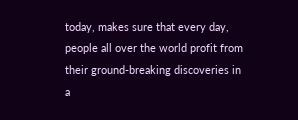today, makes sure that every day, people all over the world profit from their ground-breaking discoveries in a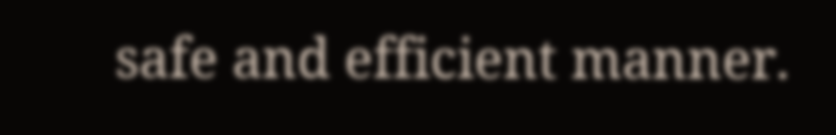safe and efficient manner.